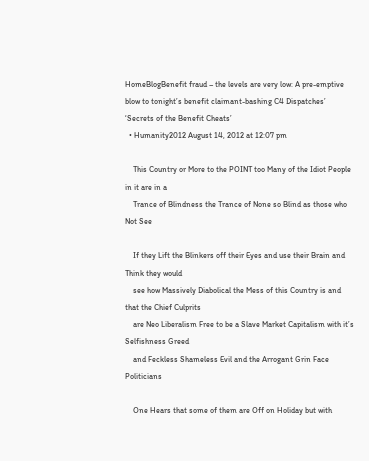HomeBlogBenefit fraud – the levels are very low: A pre-emptive blow to tonight’s benefit claimant-bashing C4 Dispatches’ ‘Secrets of the Benefit Cheats’
  • Humanity2012 August 14, 2012 at 12:07 pm

    This Country or More to the POINT too Many of the Idiot People in it are in a
    Trance of Blindness the Trance of None so Blind as those who Not See

    If they Lift the Blinkers off their Eyes and use their Brain and Think they would
    see how Massively Diabolical the Mess of this Country is and that the Chief Culprits
    are Neo Liberalism Free to be a Slave Market Capitalism with it’s Selfishness Greed
    and Feckless Shameless Evil and the Arrogant Grin Face Politicians

    One Hears that some of them are Off on Holiday but with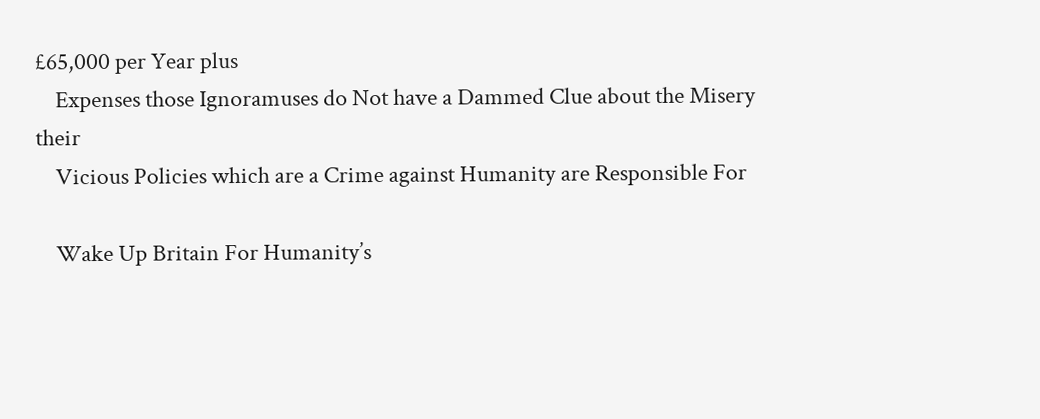£65,000 per Year plus
    Expenses those Ignoramuses do Not have a Dammed Clue about the Misery their
    Vicious Policies which are a Crime against Humanity are Responsible For

    Wake Up Britain For Humanity’s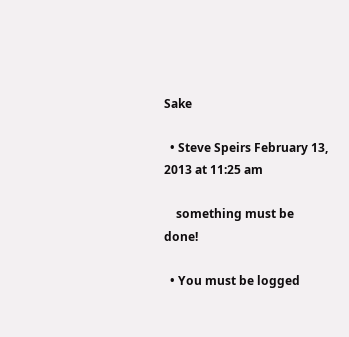Sake

  • Steve Speirs February 13, 2013 at 11:25 am

    something must be done!

  • You must be logged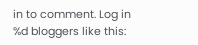in to comment. Log in
%d bloggers like this: